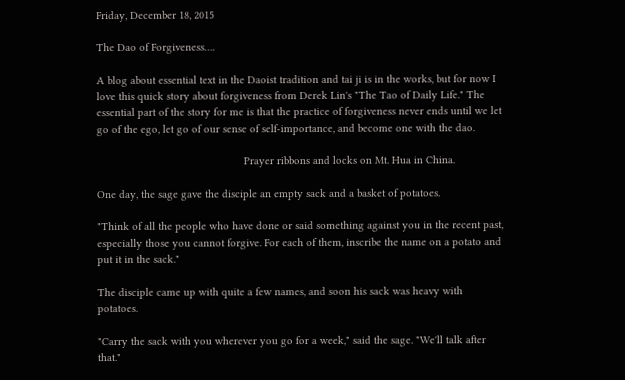Friday, December 18, 2015

The Dao of Forgiveness….

A blog about essential text in the Daoist tradition and tai ji is in the works, but for now I love this quick story about forgiveness from Derek Lin's "The Tao of Daily Life." The essential part of the story for me is that the practice of forgiveness never ends until we let go of the ego, let go of our sense of self-importance, and become one with the dao.

                                                 Prayer ribbons and locks on Mt. Hua in China.

One day, the sage gave the disciple an empty sack and a basket of potatoes.

"Think of all the people who have done or said something against you in the recent past, especially those you cannot forgive. For each of them, inscribe the name on a potato and put it in the sack."

The disciple came up with quite a few names, and soon his sack was heavy with potatoes.

"Carry the sack with you wherever you go for a week," said the sage. "We'll talk after that."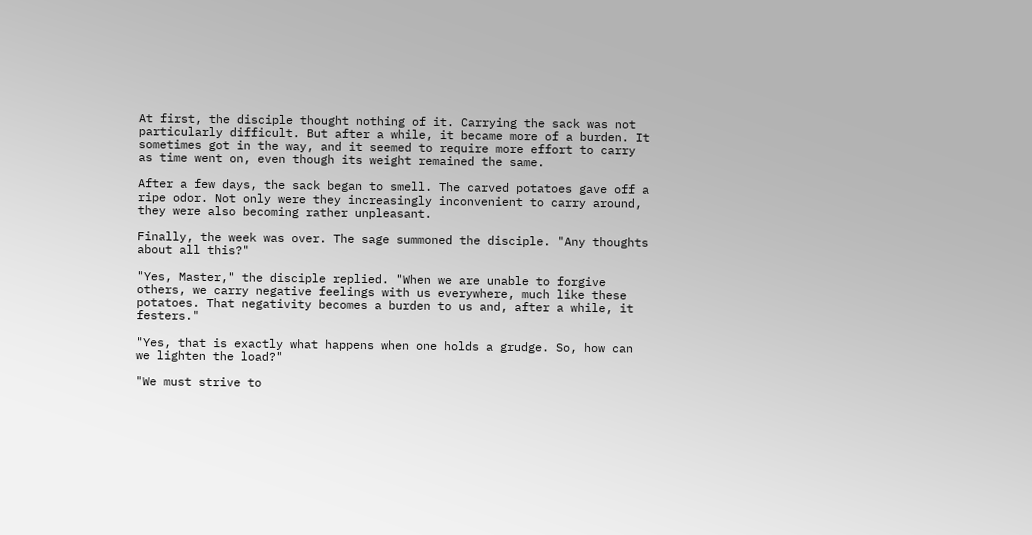At first, the disciple thought nothing of it. Carrying the sack was not particularly difficult. But after a while, it became more of a burden. It sometimes got in the way, and it seemed to require more effort to carry as time went on, even though its weight remained the same.

After a few days, the sack began to smell. The carved potatoes gave off a ripe odor. Not only were they increasingly inconvenient to carry around, they were also becoming rather unpleasant.

Finally, the week was over. The sage summoned the disciple. "Any thoughts about all this?"

"Yes, Master," the disciple replied. "When we are unable to forgive others, we carry negative feelings with us everywhere, much like these potatoes. That negativity becomes a burden to us and, after a while, it festers."

"Yes, that is exactly what happens when one holds a grudge. So, how can we lighten the load?"

"We must strive to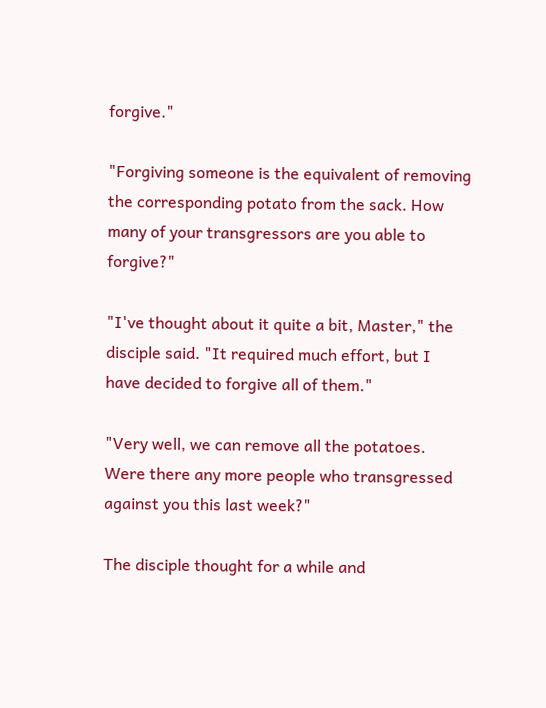forgive."

"Forgiving someone is the equivalent of removing the corresponding potato from the sack. How many of your transgressors are you able to forgive?"

"I've thought about it quite a bit, Master," the disciple said. "It required much effort, but I have decided to forgive all of them."

"Very well, we can remove all the potatoes. Were there any more people who transgressed against you this last week?"

The disciple thought for a while and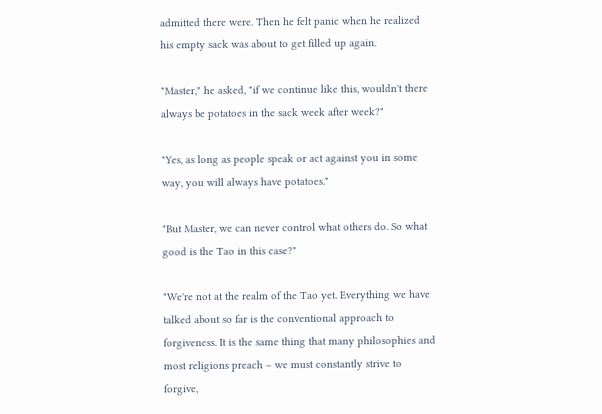admitted there were. Then he felt panic when he realized his empty sack was about to get filled up again.

"Master," he asked, "if we continue like this, wouldn't there always be potatoes in the sack week after week?"

"Yes, as long as people speak or act against you in some way, you will always have potatoes."

"But Master, we can never control what others do. So what good is the Tao in this case?"

"We're not at the realm of the Tao yet. Everything we have talked about so far is the conventional approach to forgiveness. It is the same thing that many philosophies and most religions preach – we must constantly strive to forgive,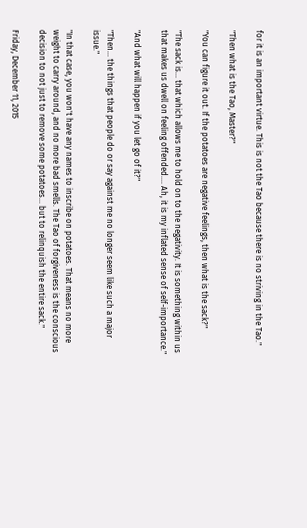for it is an important virtue. This is not the Tao because there is no striving in the Tao."

"Then what is the Tao, Master?"

"You can figure it out. If the potatoes are negative feelings, then what is the sack?"

"The sack is... that which allows me to hold on to the negativity. It is something within us that makes us dwell on feeling offended.... Ah, it is my inflated sense of self-importance."

"And what will happen if you let go of it?"

"Then... the things that people do or say against me no longer seem like such a major issue."

"In that case, you won't have any names to inscribe on potatoes. That means no more weight to carry around, and no more bad smells. The Tao of forgiveness is the conscious decision to not just to remove some potatoes... but to relinquish the entire sack."

Friday, December 11, 2015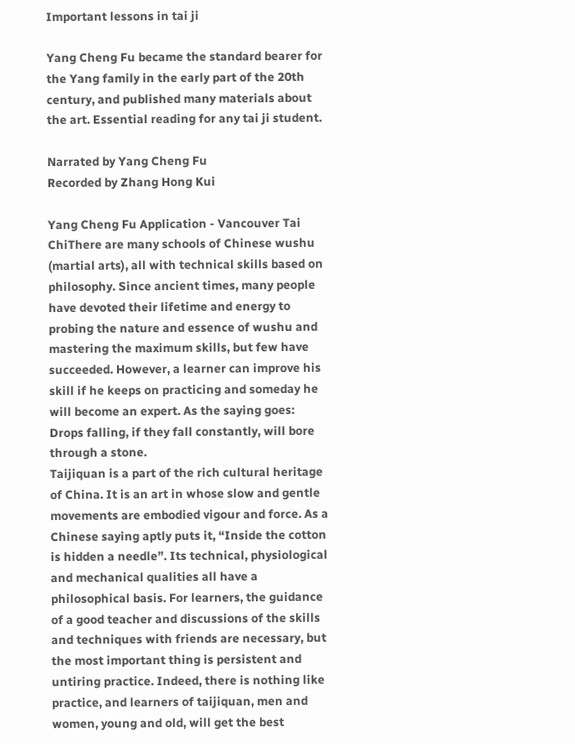Important lessons in tai ji

Yang Cheng Fu became the standard bearer for the Yang family in the early part of the 20th century, and published many materials about the art. Essential reading for any tai ji student.

Narrated by Yang Cheng Fu
Recorded by Zhang Hong Kui

Yang Cheng Fu Application - Vancouver Tai ChiThere are many schools of Chinese wushu (martial arts), all with technical skills based on philosophy. Since ancient times, many people have devoted their lifetime and energy to probing the nature and essence of wushu and mastering the maximum skills, but few have succeeded. However, a learner can improve his skill if he keeps on practicing and someday he will become an expert. As the saying goes: Drops falling, if they fall constantly, will bore through a stone.
Taijiquan is a part of the rich cultural heritage of China. It is an art in whose slow and gentle movements are embodied vigour and force. As a Chinese saying aptly puts it, “Inside the cotton is hidden a needle”. Its technical, physiological and mechanical qualities all have a philosophical basis. For learners, the guidance of a good teacher and discussions of the skills and techniques with friends are necessary, but the most important thing is persistent and untiring practice. Indeed, there is nothing like practice, and learners of taijiquan, men and women, young and old, will get the best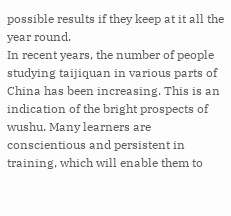possible results if they keep at it all the year round.
In recent years, the number of people studying taijiquan in various parts of China has been increasing. This is an indication of the bright prospects of wushu. Many learners are conscientious and persistent in training, which will enable them to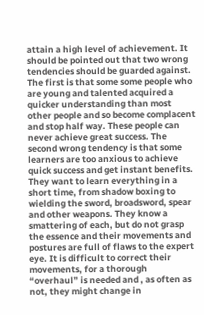attain a high level of achievement. It should be pointed out that two wrong tendencies should be guarded against. The first is that some some people who are young and talented acquired a quicker understanding than most other people and so become complacent and stop half way. These people can never achieve great success. The second wrong tendency is that some learners are too anxious to achieve quick success and get instant benefits. They want to learn everything in a short time, from shadow boxing to wielding the sword, broadsword, spear and other weapons. They know a smattering of each, but do not grasp the essence and their movements and postures are full of flaws to the expert eye. It is difficult to correct their movements, for a thorough “overhaul” is needed and , as often as not, they might change in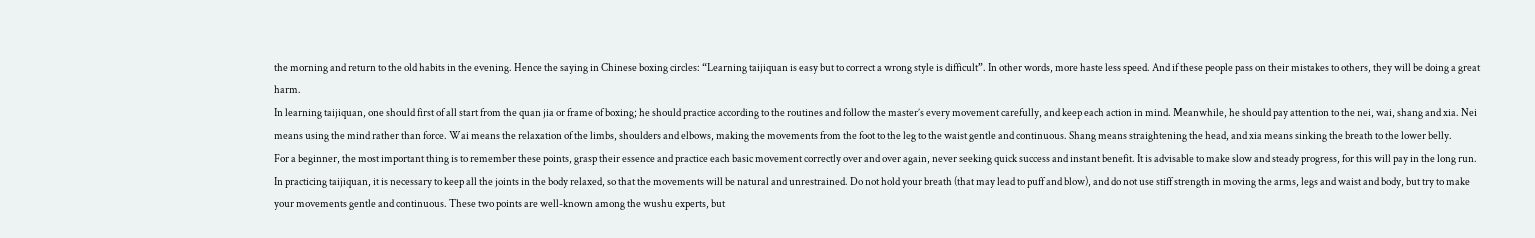the morning and return to the old habits in the evening. Hence the saying in Chinese boxing circles: “Learning taijiquan is easy but to correct a wrong style is difficult”. In other words, more haste less speed. And if these people pass on their mistakes to others, they will be doing a great harm.
In learning taijiquan, one should first of all start from the quan jia or frame of boxing; he should practice according to the routines and follow the master’s every movement carefully, and keep each action in mind. Meanwhile, he should pay attention to the nei, wai, shang and xia. Nei means using the mind rather than force. Wai means the relaxation of the limbs, shoulders and elbows, making the movements from the foot to the leg to the waist gentle and continuous. Shang means straightening the head, and xia means sinking the breath to the lower belly.
For a beginner, the most important thing is to remember these points, grasp their essence and practice each basic movement correctly over and over again, never seeking quick success and instant benefit. It is advisable to make slow and steady progress, for this will pay in the long run. In practicing taijiquan, it is necessary to keep all the joints in the body relaxed, so that the movements will be natural and unrestrained. Do not hold your breath (that may lead to puff and blow), and do not use stiff strength in moving the arms, legs and waist and body, but try to make your movements gentle and continuous. These two points are well-known among the wushu experts, but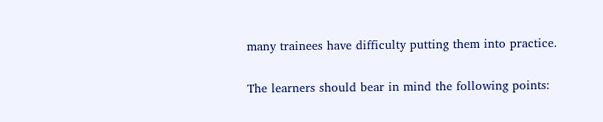many trainees have difficulty putting them into practice.

The learners should bear in mind the following points: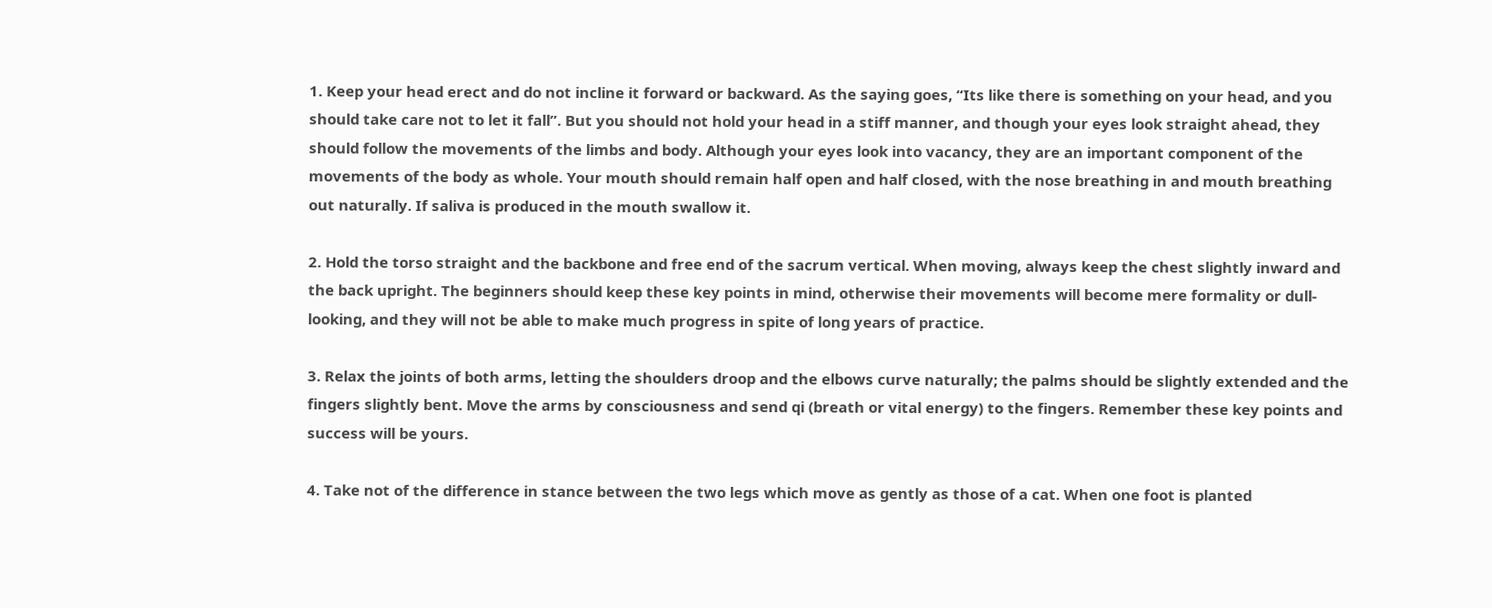1. Keep your head erect and do not incline it forward or backward. As the saying goes, “Its like there is something on your head, and you should take care not to let it fall”. But you should not hold your head in a stiff manner, and though your eyes look straight ahead, they should follow the movements of the limbs and body. Although your eyes look into vacancy, they are an important component of the movements of the body as whole. Your mouth should remain half open and half closed, with the nose breathing in and mouth breathing out naturally. If saliva is produced in the mouth swallow it.

2. Hold the torso straight and the backbone and free end of the sacrum vertical. When moving, always keep the chest slightly inward and the back upright. The beginners should keep these key points in mind, otherwise their movements will become mere formality or dull-looking, and they will not be able to make much progress in spite of long years of practice.

3. Relax the joints of both arms, letting the shoulders droop and the elbows curve naturally; the palms should be slightly extended and the fingers slightly bent. Move the arms by consciousness and send qi (breath or vital energy) to the fingers. Remember these key points and success will be yours.

4. Take not of the difference in stance between the two legs which move as gently as those of a cat. When one foot is planted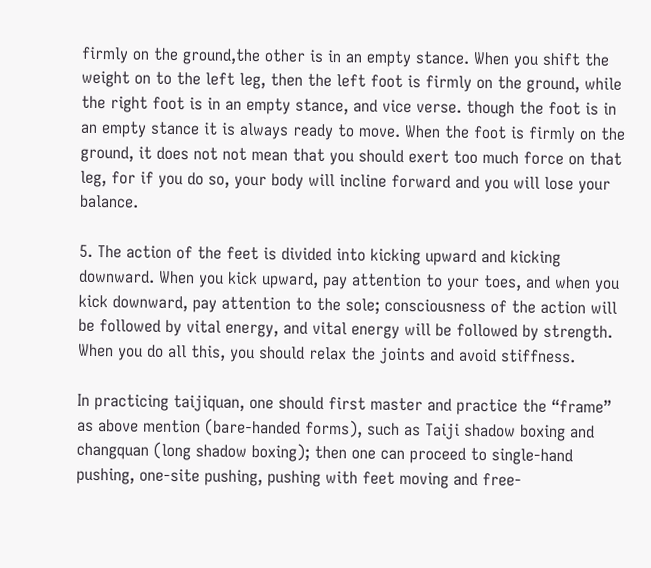firmly on the ground,the other is in an empty stance. When you shift the weight on to the left leg, then the left foot is firmly on the ground, while the right foot is in an empty stance, and vice verse. though the foot is in an empty stance it is always ready to move. When the foot is firmly on the ground, it does not not mean that you should exert too much force on that leg, for if you do so, your body will incline forward and you will lose your balance.

5. The action of the feet is divided into kicking upward and kicking downward. When you kick upward, pay attention to your toes, and when you kick downward, pay attention to the sole; consciousness of the action will be followed by vital energy, and vital energy will be followed by strength. When you do all this, you should relax the joints and avoid stiffness.

In practicing taijiquan, one should first master and practice the “frame” as above mention (bare-handed forms), such as Taiji shadow boxing and changquan (long shadow boxing); then one can proceed to single-hand pushing, one-site pushing, pushing with feet moving and free-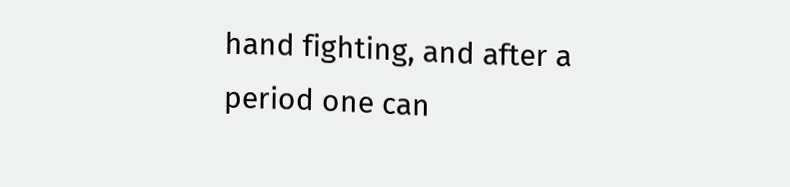hand fighting, and after a period one can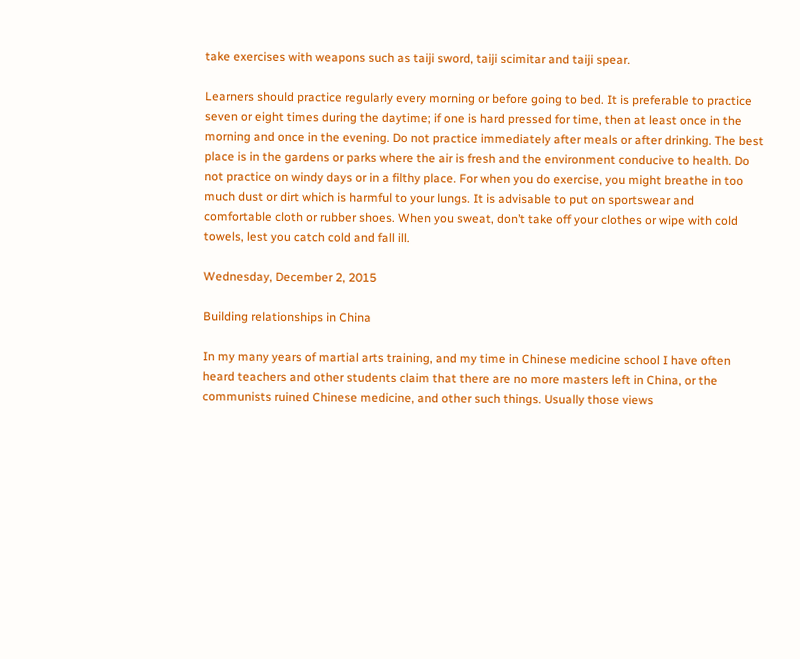take exercises with weapons such as taiji sword, taiji scimitar and taiji spear.

Learners should practice regularly every morning or before going to bed. It is preferable to practice seven or eight times during the daytime; if one is hard pressed for time, then at least once in the morning and once in the evening. Do not practice immediately after meals or after drinking. The best place is in the gardens or parks where the air is fresh and the environment conducive to health. Do not practice on windy days or in a filthy place. For when you do exercise, you might breathe in too much dust or dirt which is harmful to your lungs. It is advisable to put on sportswear and comfortable cloth or rubber shoes. When you sweat, don’t take off your clothes or wipe with cold towels, lest you catch cold and fall ill.

Wednesday, December 2, 2015

Building relationships in China

In my many years of martial arts training, and my time in Chinese medicine school I have often heard teachers and other students claim that there are no more masters left in China, or the communists ruined Chinese medicine, and other such things. Usually those views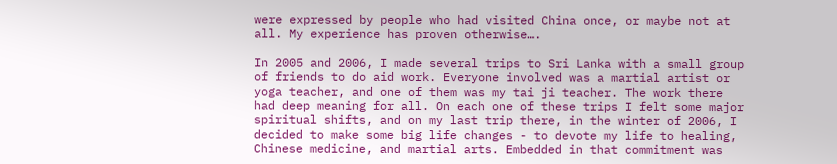were expressed by people who had visited China once, or maybe not at all. My experience has proven otherwise….

In 2005 and 2006, I made several trips to Sri Lanka with a small group of friends to do aid work. Everyone involved was a martial artist or yoga teacher, and one of them was my tai ji teacher. The work there had deep meaning for all. On each one of these trips I felt some major spiritual shifts, and on my last trip there, in the winter of 2006, I decided to make some big life changes - to devote my life to healing, Chinese medicine, and martial arts. Embedded in that commitment was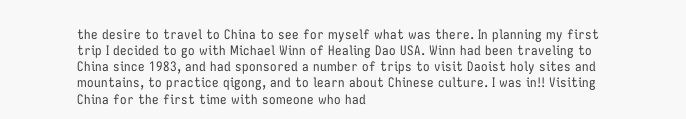the desire to travel to China to see for myself what was there. In planning my first trip I decided to go with Michael Winn of Healing Dao USA. Winn had been traveling to China since 1983, and had sponsored a number of trips to visit Daoist holy sites and mountains, to practice qigong, and to learn about Chinese culture. I was in!! Visiting China for the first time with someone who had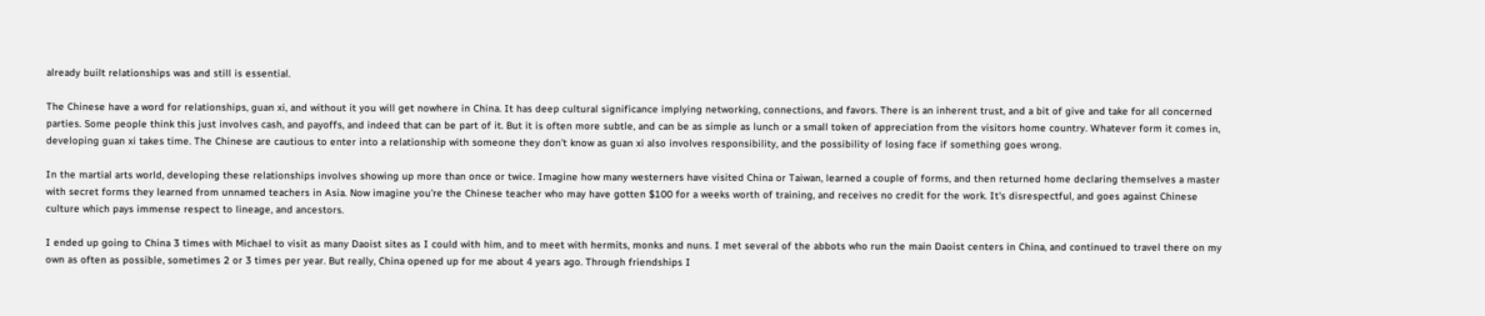already built relationships was and still is essential.

The Chinese have a word for relationships, guan xi, and without it you will get nowhere in China. It has deep cultural significance implying networking, connections, and favors. There is an inherent trust, and a bit of give and take for all concerned parties. Some people think this just involves cash, and payoffs, and indeed that can be part of it. But it is often more subtle, and can be as simple as lunch or a small token of appreciation from the visitors home country. Whatever form it comes in, developing guan xi takes time. The Chinese are cautious to enter into a relationship with someone they don't know as guan xi also involves responsibility, and the possibility of losing face if something goes wrong.

In the martial arts world, developing these relationships involves showing up more than once or twice. Imagine how many westerners have visited China or Taiwan, learned a couple of forms, and then returned home declaring themselves a master with secret forms they learned from unnamed teachers in Asia. Now imagine you're the Chinese teacher who may have gotten $100 for a weeks worth of training, and receives no credit for the work. It's disrespectful, and goes against Chinese culture which pays immense respect to lineage, and ancestors.

I ended up going to China 3 times with Michael to visit as many Daoist sites as I could with him, and to meet with hermits, monks and nuns. I met several of the abbots who run the main Daoist centers in China, and continued to travel there on my own as often as possible, sometimes 2 or 3 times per year. But really, China opened up for me about 4 years ago. Through friendships I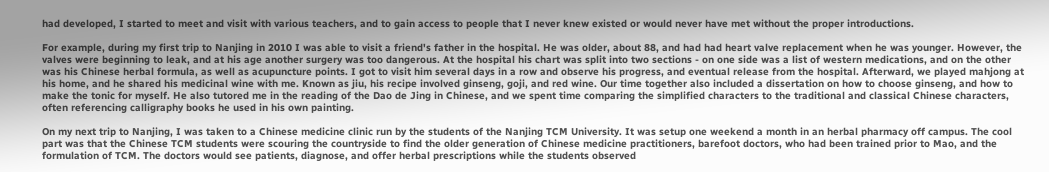had developed, I started to meet and visit with various teachers, and to gain access to people that I never knew existed or would never have met without the proper introductions.

For example, during my first trip to Nanjing in 2010 I was able to visit a friend's father in the hospital. He was older, about 88, and had had heart valve replacement when he was younger. However, the valves were beginning to leak, and at his age another surgery was too dangerous. At the hospital his chart was split into two sections - on one side was a list of western medications, and on the other was his Chinese herbal formula, as well as acupuncture points. I got to visit him several days in a row and observe his progress, and eventual release from the hospital. Afterward, we played mahjong at his home, and he shared his medicinal wine with me. Known as jiu, his recipe involved ginseng, goji, and red wine. Our time together also included a dissertation on how to choose ginseng, and how to make the tonic for myself. He also tutored me in the reading of the Dao de Jing in Chinese, and we spent time comparing the simplified characters to the traditional and classical Chinese characters, often referencing calligraphy books he used in his own painting.

On my next trip to Nanjing, I was taken to a Chinese medicine clinic run by the students of the Nanjing TCM University. It was setup one weekend a month in an herbal pharmacy off campus. The cool part was that the Chinese TCM students were scouring the countryside to find the older generation of Chinese medicine practitioners, barefoot doctors, who had been trained prior to Mao, and the formulation of TCM. The doctors would see patients, diagnose, and offer herbal prescriptions while the students observed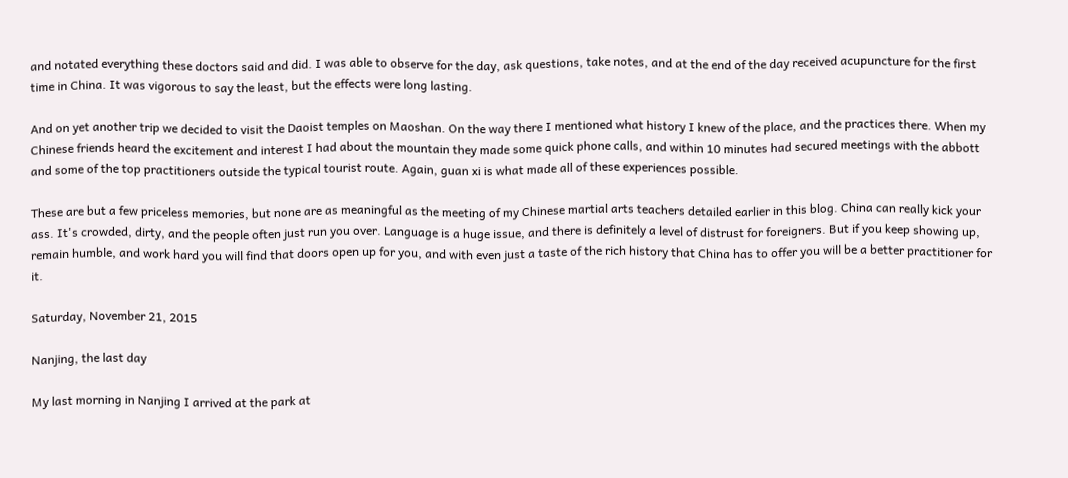and notated everything these doctors said and did. I was able to observe for the day, ask questions, take notes, and at the end of the day received acupuncture for the first time in China. It was vigorous to say the least, but the effects were long lasting.

And on yet another trip we decided to visit the Daoist temples on Maoshan. On the way there I mentioned what history I knew of the place, and the practices there. When my Chinese friends heard the excitement and interest I had about the mountain they made some quick phone calls, and within 10 minutes had secured meetings with the abbott and some of the top practitioners outside the typical tourist route. Again, guan xi is what made all of these experiences possible.

These are but a few priceless memories, but none are as meaningful as the meeting of my Chinese martial arts teachers detailed earlier in this blog. China can really kick your ass. It's crowded, dirty, and the people often just run you over. Language is a huge issue, and there is definitely a level of distrust for foreigners. But if you keep showing up, remain humble, and work hard you will find that doors open up for you, and with even just a taste of the rich history that China has to offer you will be a better practitioner for it.

Saturday, November 21, 2015

Nanjing, the last day

My last morning in Nanjing I arrived at the park at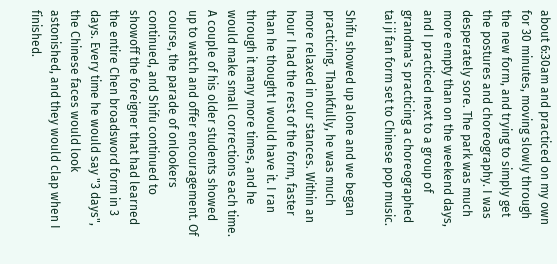about 6:30am and practiced on my own for 30 minutes, moving slowly through the new form, and trying to simply get the postures and choreography. I was desperately sore. The park was much more empty than on the weekend days, and I practiced next to a group of grandma's practicing a choreographed tai ji fan form set to Chinese pop music.

Shifu showed up alone and we began practicing. Thankfully, he was much more relaxed in our stances. Within an hour I had the rest of the form, faster than he thought I would have it. I ran through it many more times, and he would make small corrections each time. A couple of his older students showed up to watch and offer encouragement. Of course, the parade of onlookers continued, and Shifu continued to showoff the foreigner that had learned the entire Chen broadsword form in 3 days. Every time he would say "3 days", the Chinese faces would look astonished, and they would clap when I finished.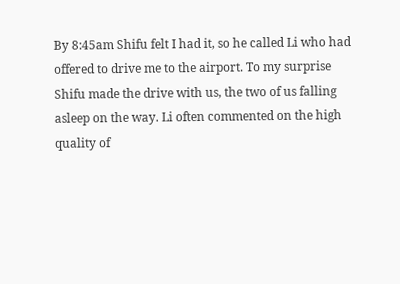By 8:45am Shifu felt I had it, so he called Li who had offered to drive me to the airport. To my surprise Shifu made the drive with us, the two of us falling asleep on the way. Li often commented on the high quality of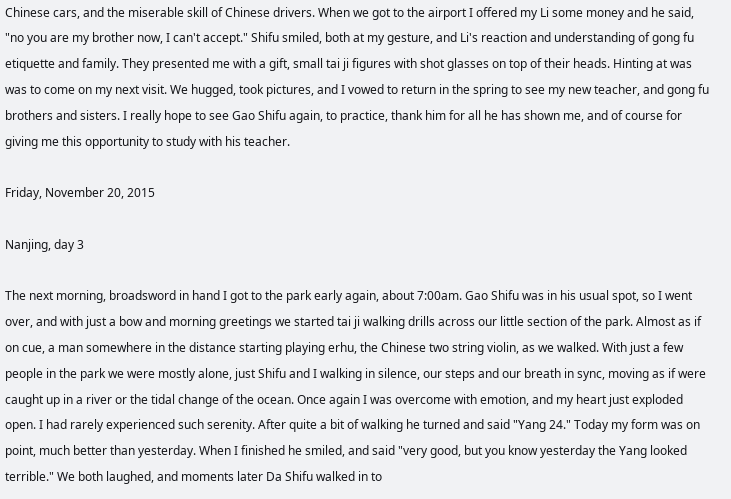Chinese cars, and the miserable skill of Chinese drivers. When we got to the airport I offered my Li some money and he said, "no you are my brother now, I can't accept." Shifu smiled, both at my gesture, and Li's reaction and understanding of gong fu etiquette and family. They presented me with a gift, small tai ji figures with shot glasses on top of their heads. Hinting at was was to come on my next visit. We hugged, took pictures, and I vowed to return in the spring to see my new teacher, and gong fu brothers and sisters. I really hope to see Gao Shifu again, to practice, thank him for all he has shown me, and of course for giving me this opportunity to study with his teacher.

Friday, November 20, 2015

Nanjing, day 3

The next morning, broadsword in hand I got to the park early again, about 7:00am. Gao Shifu was in his usual spot, so I went over, and with just a bow and morning greetings we started tai ji walking drills across our little section of the park. Almost as if on cue, a man somewhere in the distance starting playing erhu, the Chinese two string violin, as we walked. With just a few people in the park we were mostly alone, just Shifu and I walking in silence, our steps and our breath in sync, moving as if were caught up in a river or the tidal change of the ocean. Once again I was overcome with emotion, and my heart just exploded open. I had rarely experienced such serenity. After quite a bit of walking he turned and said "Yang 24." Today my form was on point, much better than yesterday. When I finished he smiled, and said "very good, but you know yesterday the Yang looked terrible." We both laughed, and moments later Da Shifu walked in to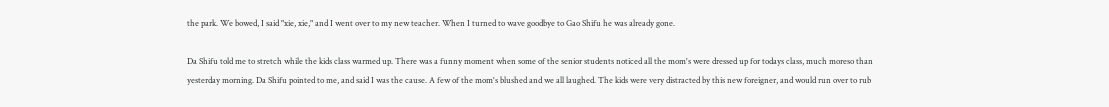the park. We bowed, I said "xie, xie," and I went over to my new teacher. When I turned to wave goodbye to Gao Shifu he was already gone.

Da Shifu told me to stretch while the kids class warmed up. There was a funny moment when some of the senior students noticed all the mom's were dressed up for todays class, much moreso than yesterday morning. Da Shifu pointed to me, and said I was the cause. A few of the mom's blushed and we all laughed. The kids were very distracted by this new foreigner, and would run over to rub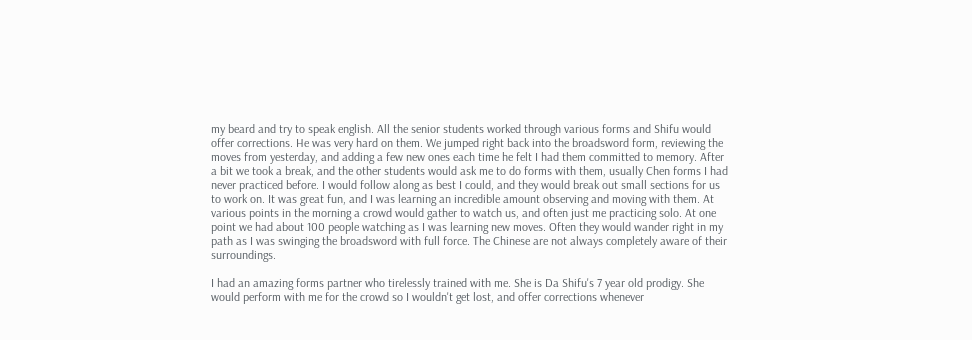my beard and try to speak english. All the senior students worked through various forms and Shifu would offer corrections. He was very hard on them. We jumped right back into the broadsword form, reviewing the moves from yesterday, and adding a few new ones each time he felt I had them committed to memory. After a bit we took a break, and the other students would ask me to do forms with them, usually Chen forms I had never practiced before. I would follow along as best I could, and they would break out small sections for us to work on. It was great fun, and I was learning an incredible amount observing and moving with them. At various points in the morning a crowd would gather to watch us, and often just me practicing solo. At one point we had about 100 people watching as I was learning new moves. Often they would wander right in my path as I was swinging the broadsword with full force. The Chinese are not always completely aware of their surroundings.

I had an amazing forms partner who tirelessly trained with me. She is Da Shifu's 7 year old prodigy. She would perform with me for the crowd so I wouldn't get lost, and offer corrections whenever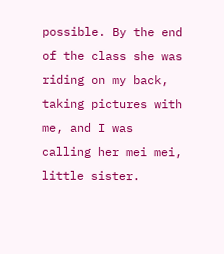possible. By the end of the class she was riding on my back, taking pictures with me, and I was calling her mei mei, little sister.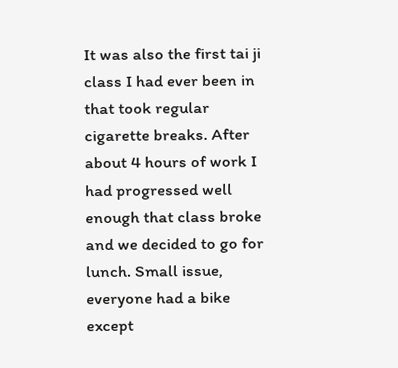It was also the first tai ji class I had ever been in that took regular cigarette breaks. After about 4 hours of work I had progressed well enough that class broke and we decided to go for lunch. Small issue, everyone had a bike except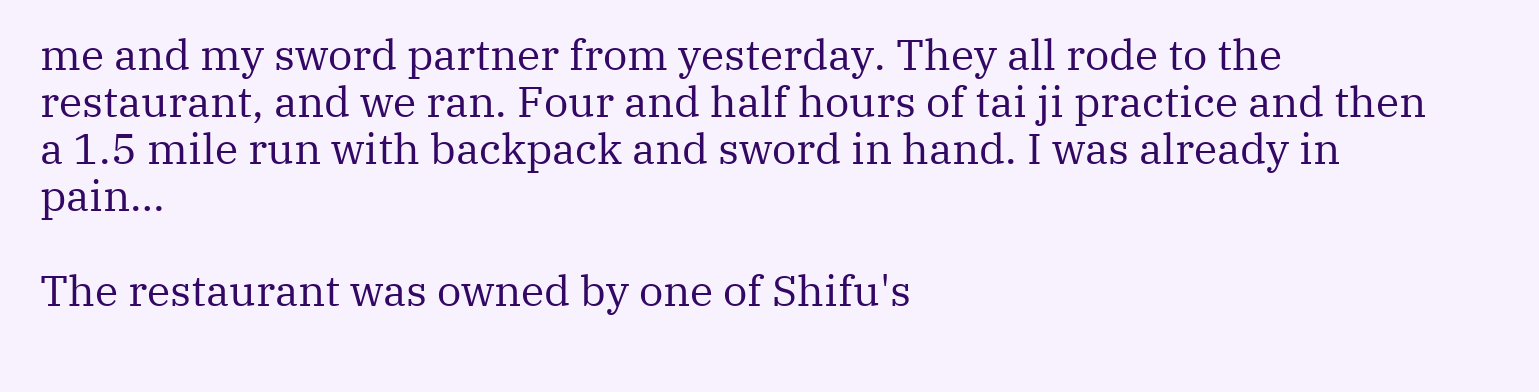me and my sword partner from yesterday. They all rode to the restaurant, and we ran. Four and half hours of tai ji practice and then a 1.5 mile run with backpack and sword in hand. I was already in pain…

The restaurant was owned by one of Shifu's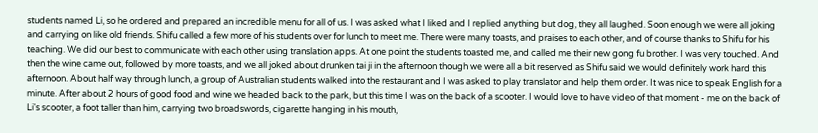students named Li, so he ordered and prepared an incredible menu for all of us. I was asked what I liked and I replied anything but dog, they all laughed. Soon enough we were all joking and carrying on like old friends. Shifu called a few more of his students over for lunch to meet me. There were many toasts, and praises to each other, and of course thanks to Shifu for his teaching. We did our best to communicate with each other using translation apps. At one point the students toasted me, and called me their new gong fu brother. I was very touched. And then the wine came out, followed by more toasts, and we all joked about drunken tai ji in the afternoon though we were all a bit reserved as Shifu said we would definitely work hard this afternoon. About half way through lunch, a group of Australian students walked into the restaurant and I was asked to play translator and help them order. It was nice to speak English for a minute. After about 2 hours of good food and wine we headed back to the park, but this time I was on the back of a scooter. I would love to have video of that moment - me on the back of Li's scooter, a foot taller than him, carrying two broadswords, cigarette hanging in his mouth,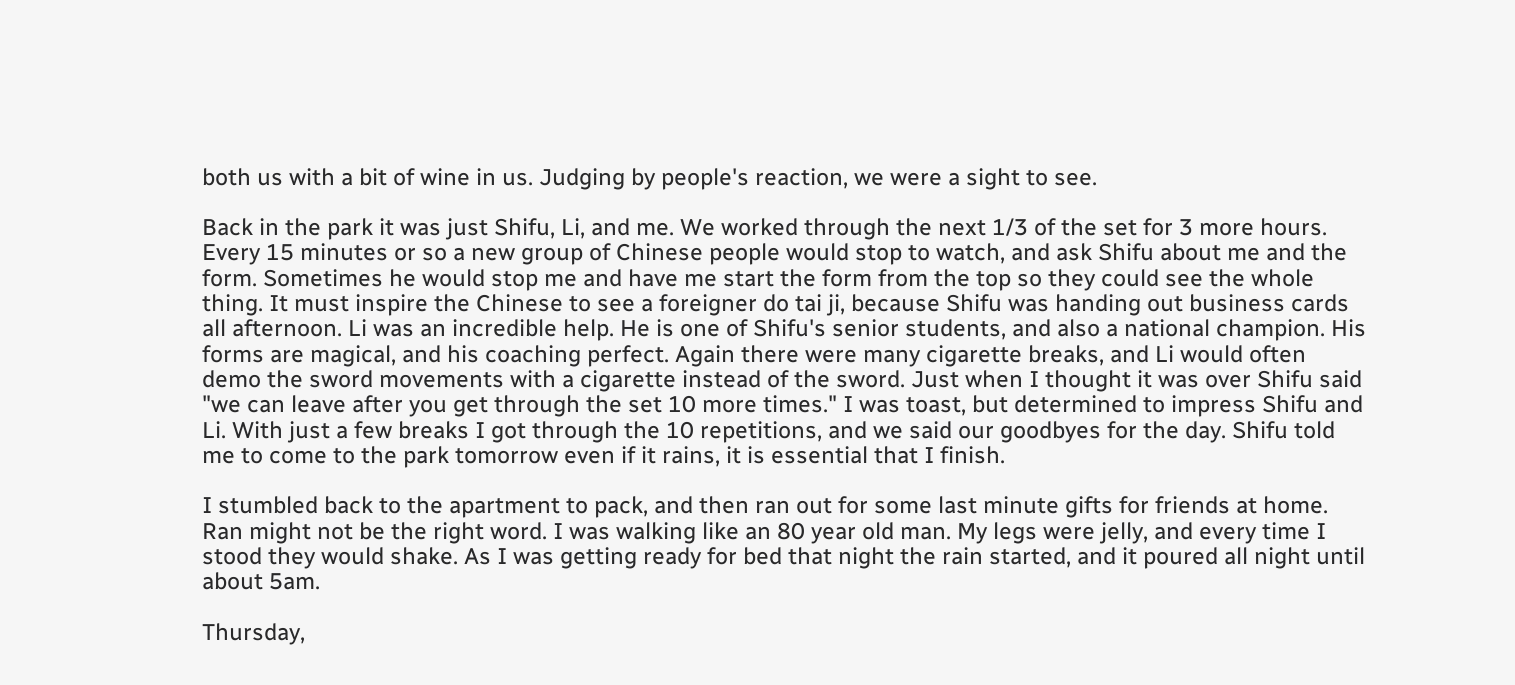both us with a bit of wine in us. Judging by people's reaction, we were a sight to see.

Back in the park it was just Shifu, Li, and me. We worked through the next 1/3 of the set for 3 more hours. Every 15 minutes or so a new group of Chinese people would stop to watch, and ask Shifu about me and the form. Sometimes he would stop me and have me start the form from the top so they could see the whole thing. It must inspire the Chinese to see a foreigner do tai ji, because Shifu was handing out business cards all afternoon. Li was an incredible help. He is one of Shifu's senior students, and also a national champion. His forms are magical, and his coaching perfect. Again there were many cigarette breaks, and Li would often demo the sword movements with a cigarette instead of the sword. Just when I thought it was over Shifu said "we can leave after you get through the set 10 more times." I was toast, but determined to impress Shifu and Li. With just a few breaks I got through the 10 repetitions, and we said our goodbyes for the day. Shifu told me to come to the park tomorrow even if it rains, it is essential that I finish.

I stumbled back to the apartment to pack, and then ran out for some last minute gifts for friends at home. Ran might not be the right word. I was walking like an 80 year old man. My legs were jelly, and every time I stood they would shake. As I was getting ready for bed that night the rain started, and it poured all night until about 5am.

Thursday,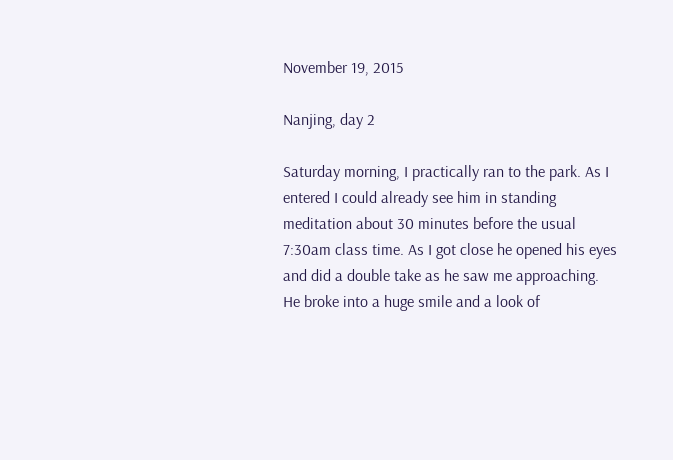November 19, 2015

Nanjing, day 2

Saturday morning, I practically ran to the park. As I entered I could already see him in standing meditation about 30 minutes before the usual 7:30am class time. As I got close he opened his eyes and did a double take as he saw me approaching. He broke into a huge smile and a look of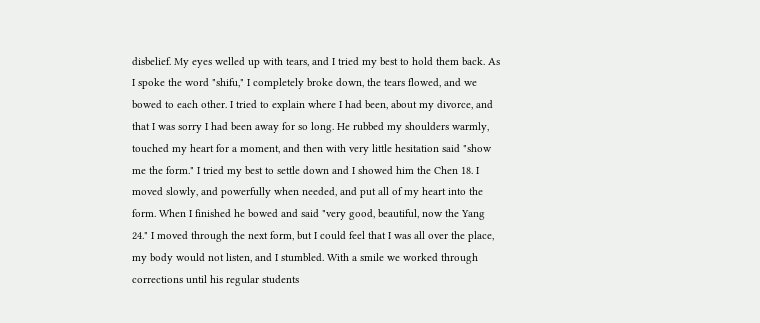disbelief. My eyes welled up with tears, and I tried my best to hold them back. As I spoke the word "shifu," I completely broke down, the tears flowed, and we bowed to each other. I tried to explain where I had been, about my divorce, and that I was sorry I had been away for so long. He rubbed my shoulders warmly, touched my heart for a moment, and then with very little hesitation said "show me the form." I tried my best to settle down and I showed him the Chen 18. I moved slowly, and powerfully when needed, and put all of my heart into the form. When I finished he bowed and said "very good, beautiful, now the Yang 24." I moved through the next form, but I could feel that I was all over the place, my body would not listen, and I stumbled. With a smile we worked through corrections until his regular students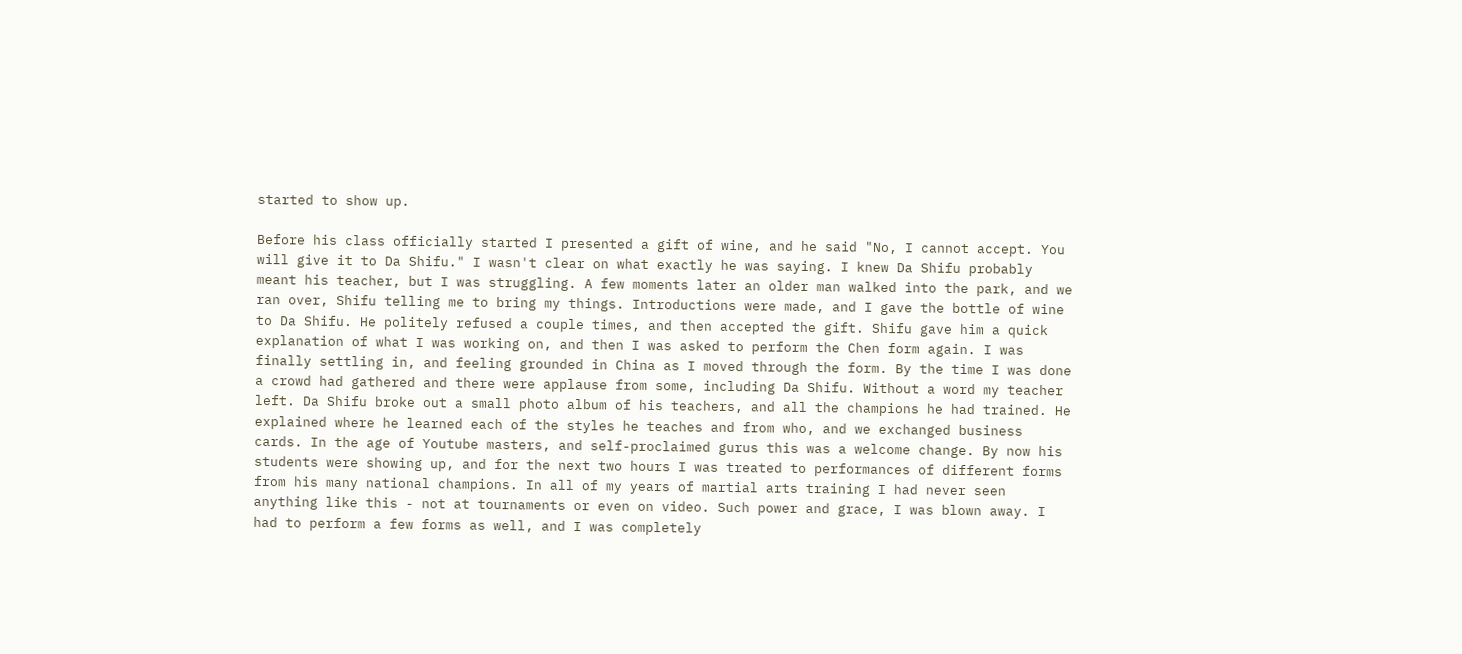started to show up.

Before his class officially started I presented a gift of wine, and he said "No, I cannot accept. You will give it to Da Shifu." I wasn't clear on what exactly he was saying. I knew Da Shifu probably meant his teacher, but I was struggling. A few moments later an older man walked into the park, and we ran over, Shifu telling me to bring my things. Introductions were made, and I gave the bottle of wine to Da Shifu. He politely refused a couple times, and then accepted the gift. Shifu gave him a quick explanation of what I was working on, and then I was asked to perform the Chen form again. I was finally settling in, and feeling grounded in China as I moved through the form. By the time I was done a crowd had gathered and there were applause from some, including Da Shifu. Without a word my teacher left. Da Shifu broke out a small photo album of his teachers, and all the champions he had trained. He explained where he learned each of the styles he teaches and from who, and we exchanged business cards. In the age of Youtube masters, and self-proclaimed gurus this was a welcome change. By now his students were showing up, and for the next two hours I was treated to performances of different forms from his many national champions. In all of my years of martial arts training I had never seen anything like this - not at tournaments or even on video. Such power and grace, I was blown away. I had to perform a few forms as well, and I was completely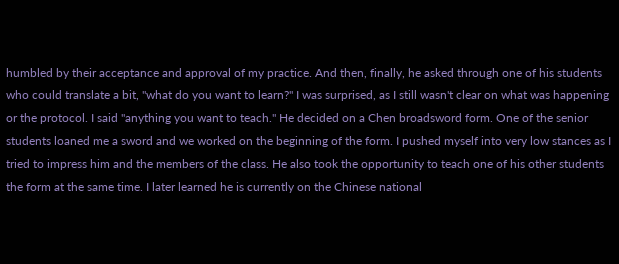humbled by their acceptance and approval of my practice. And then, finally, he asked through one of his students who could translate a bit, "what do you want to learn?" I was surprised, as I still wasn't clear on what was happening or the protocol. I said "anything you want to teach." He decided on a Chen broadsword form. One of the senior students loaned me a sword and we worked on the beginning of the form. I pushed myself into very low stances as I tried to impress him and the members of the class. He also took the opportunity to teach one of his other students the form at the same time. I later learned he is currently on the Chinese national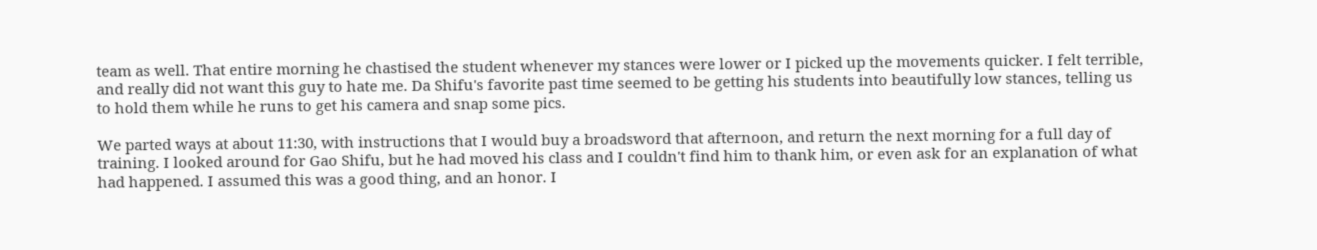team as well. That entire morning he chastised the student whenever my stances were lower or I picked up the movements quicker. I felt terrible, and really did not want this guy to hate me. Da Shifu's favorite past time seemed to be getting his students into beautifully low stances, telling us to hold them while he runs to get his camera and snap some pics.

We parted ways at about 11:30, with instructions that I would buy a broadsword that afternoon, and return the next morning for a full day of training. I looked around for Gao Shifu, but he had moved his class and I couldn't find him to thank him, or even ask for an explanation of what had happened. I assumed this was a good thing, and an honor. I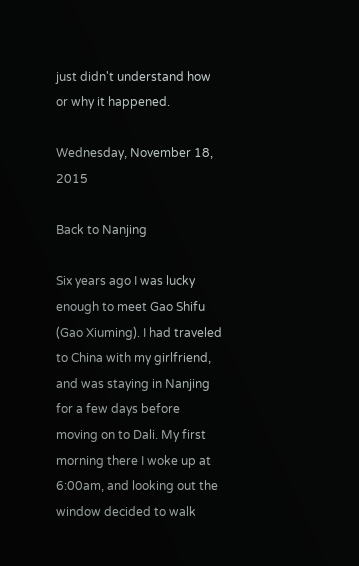just didn't understand how or why it happened.

Wednesday, November 18, 2015

Back to Nanjing

Six years ago I was lucky enough to meet Gao Shifu (Gao Xiuming). I had traveled to China with my girlfriend, and was staying in Nanjing for a few days before moving on to Dali. My first morning there I woke up at 6:00am, and looking out the window decided to walk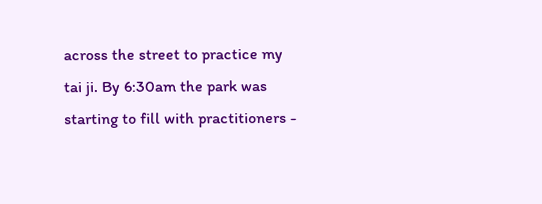across the street to practice my tai ji. By 6:30am the park was starting to fill with practitioners -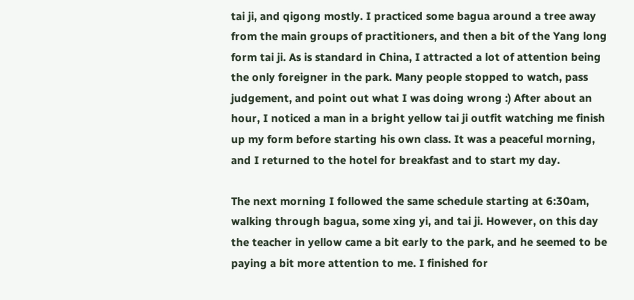tai ji, and qigong mostly. I practiced some bagua around a tree away from the main groups of practitioners, and then a bit of the Yang long form tai ji. As is standard in China, I attracted a lot of attention being the only foreigner in the park. Many people stopped to watch, pass judgement, and point out what I was doing wrong :) After about an hour, I noticed a man in a bright yellow tai ji outfit watching me finish up my form before starting his own class. It was a peaceful morning, and I returned to the hotel for breakfast and to start my day.

The next morning I followed the same schedule starting at 6:30am, walking through bagua, some xing yi, and tai ji. However, on this day the teacher in yellow came a bit early to the park, and he seemed to be paying a bit more attention to me. I finished for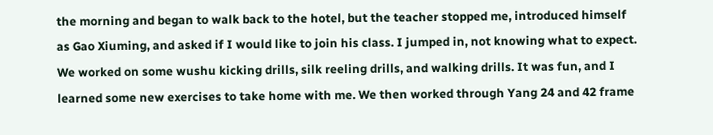the morning and began to walk back to the hotel, but the teacher stopped me, introduced himself as Gao Xiuming, and asked if I would like to join his class. I jumped in, not knowing what to expect. We worked on some wushu kicking drills, silk reeling drills, and walking drills. It was fun, and I learned some new exercises to take home with me. We then worked through Yang 24 and 42 frame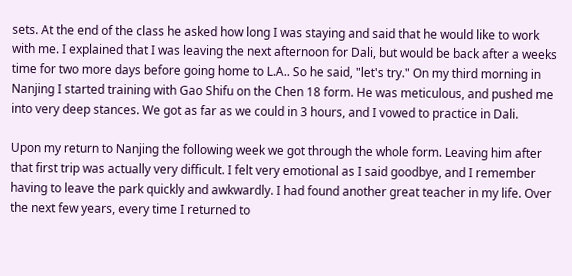sets. At the end of the class he asked how long I was staying and said that he would like to work with me. I explained that I was leaving the next afternoon for Dali, but would be back after a weeks time for two more days before going home to L.A.. So he said, "let's try." On my third morning in Nanjing I started training with Gao Shifu on the Chen 18 form. He was meticulous, and pushed me into very deep stances. We got as far as we could in 3 hours, and I vowed to practice in Dali.

Upon my return to Nanjing the following week we got through the whole form. Leaving him after that first trip was actually very difficult. I felt very emotional as I said goodbye, and I remember having to leave the park quickly and awkwardly. I had found another great teacher in my life. Over the next few years, every time I returned to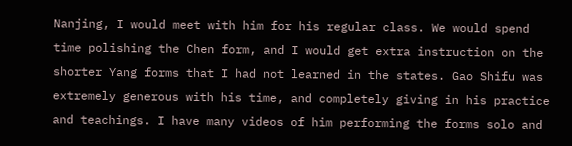Nanjing, I would meet with him for his regular class. We would spend time polishing the Chen form, and I would get extra instruction on the shorter Yang forms that I had not learned in the states. Gao Shifu was extremely generous with his time, and completely giving in his practice and teachings. I have many videos of him performing the forms solo and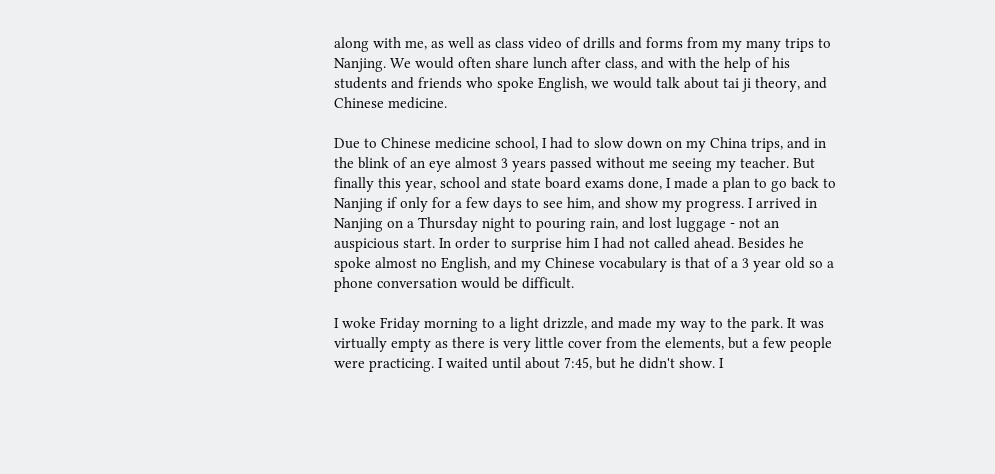along with me, as well as class video of drills and forms from my many trips to Nanjing. We would often share lunch after class, and with the help of his students and friends who spoke English, we would talk about tai ji theory, and Chinese medicine.

Due to Chinese medicine school, I had to slow down on my China trips, and in the blink of an eye almost 3 years passed without me seeing my teacher. But finally this year, school and state board exams done, I made a plan to go back to Nanjing if only for a few days to see him, and show my progress. I arrived in Nanjing on a Thursday night to pouring rain, and lost luggage - not an auspicious start. In order to surprise him I had not called ahead. Besides he spoke almost no English, and my Chinese vocabulary is that of a 3 year old so a phone conversation would be difficult.

I woke Friday morning to a light drizzle, and made my way to the park. It was virtually empty as there is very little cover from the elements, but a few people were practicing. I waited until about 7:45, but he didn't show. I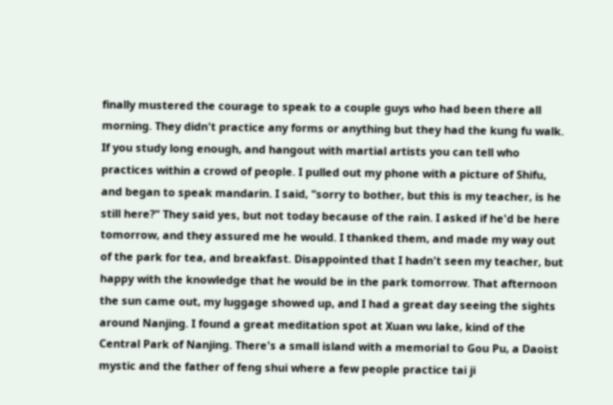finally mustered the courage to speak to a couple guys who had been there all morning. They didn't practice any forms or anything but they had the kung fu walk. If you study long enough, and hangout with martial artists you can tell who practices within a crowd of people. I pulled out my phone with a picture of Shifu, and began to speak mandarin. I said, "sorry to bother, but this is my teacher, is he still here?" They said yes, but not today because of the rain. I asked if he'd be here tomorrow, and they assured me he would. I thanked them, and made my way out of the park for tea, and breakfast. Disappointed that I hadn't seen my teacher, but happy with the knowledge that he would be in the park tomorrow. That afternoon the sun came out, my luggage showed up, and I had a great day seeing the sights around Nanjing. I found a great meditation spot at Xuan wu lake, kind of the Central Park of Nanjing. There's a small island with a memorial to Gou Pu, a Daoist mystic and the father of feng shui where a few people practice tai ji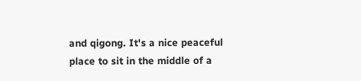and qigong. It's a nice peaceful place to sit in the middle of a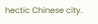hectic Chinese city.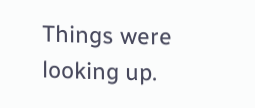Things were looking up.